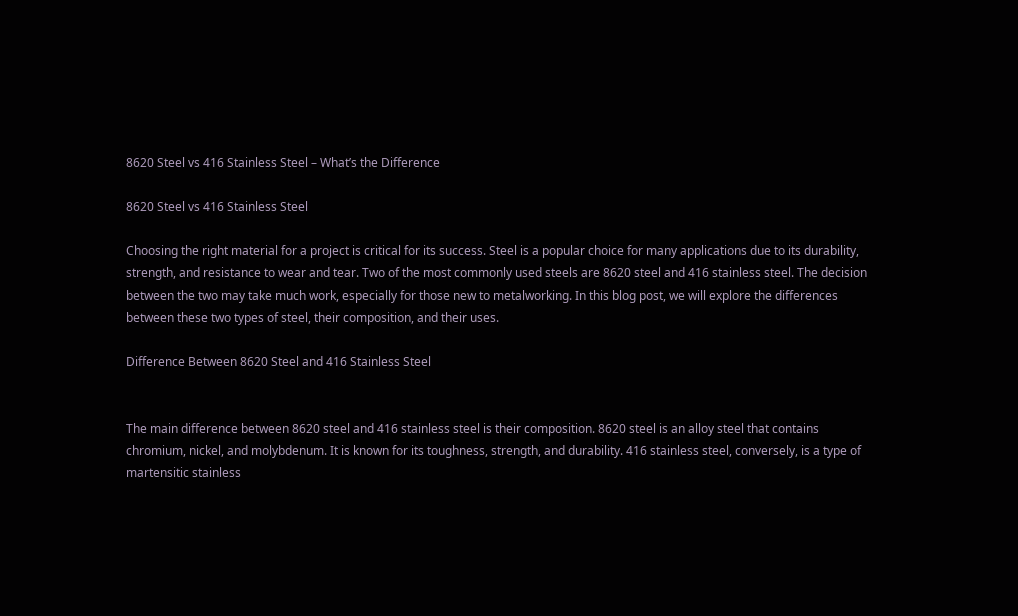8620 Steel vs 416 Stainless Steel – What’s the Difference

8620 Steel vs 416 Stainless Steel

Choosing the right material for a project is critical for its success. Steel is a popular choice for many applications due to its durability, strength, and resistance to wear and tear. Two of the most commonly used steels are 8620 steel and 416 stainless steel. The decision between the two may take much work, especially for those new to metalworking. In this blog post, we will explore the differences between these two types of steel, their composition, and their uses.

Difference Between 8620 Steel and 416 Stainless Steel


The main difference between 8620 steel and 416 stainless steel is their composition. 8620 steel is an alloy steel that contains chromium, nickel, and molybdenum. It is known for its toughness, strength, and durability. 416 stainless steel, conversely, is a type of martensitic stainless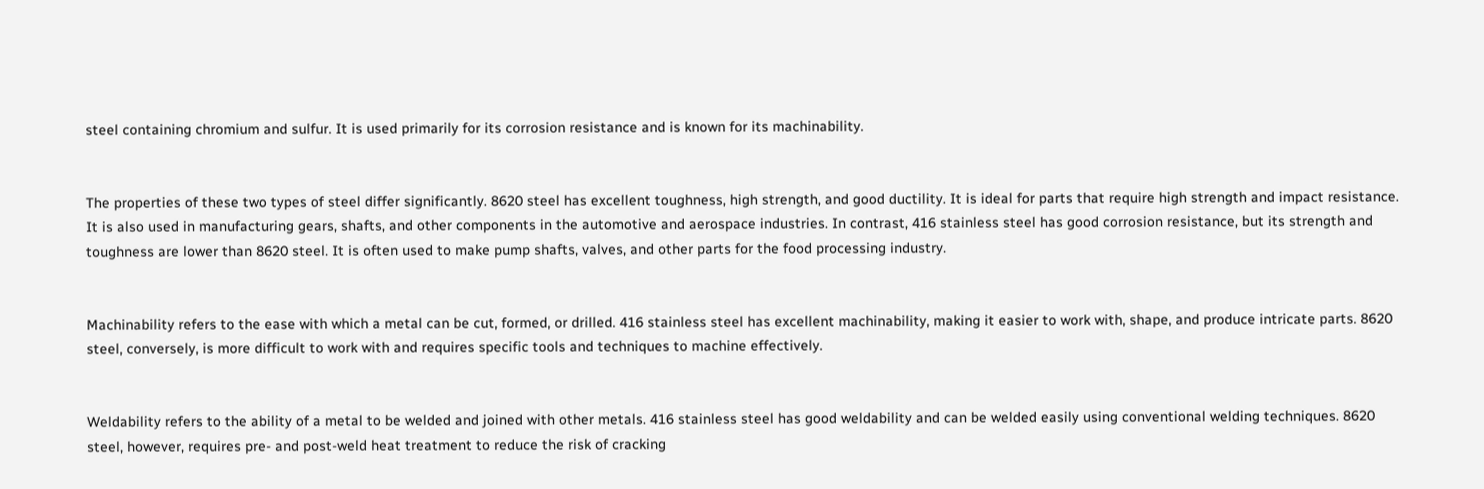steel containing chromium and sulfur. It is used primarily for its corrosion resistance and is known for its machinability.


The properties of these two types of steel differ significantly. 8620 steel has excellent toughness, high strength, and good ductility. It is ideal for parts that require high strength and impact resistance. It is also used in manufacturing gears, shafts, and other components in the automotive and aerospace industries. In contrast, 416 stainless steel has good corrosion resistance, but its strength and toughness are lower than 8620 steel. It is often used to make pump shafts, valves, and other parts for the food processing industry.


Machinability refers to the ease with which a metal can be cut, formed, or drilled. 416 stainless steel has excellent machinability, making it easier to work with, shape, and produce intricate parts. 8620 steel, conversely, is more difficult to work with and requires specific tools and techniques to machine effectively.


Weldability refers to the ability of a metal to be welded and joined with other metals. 416 stainless steel has good weldability and can be welded easily using conventional welding techniques. 8620 steel, however, requires pre- and post-weld heat treatment to reduce the risk of cracking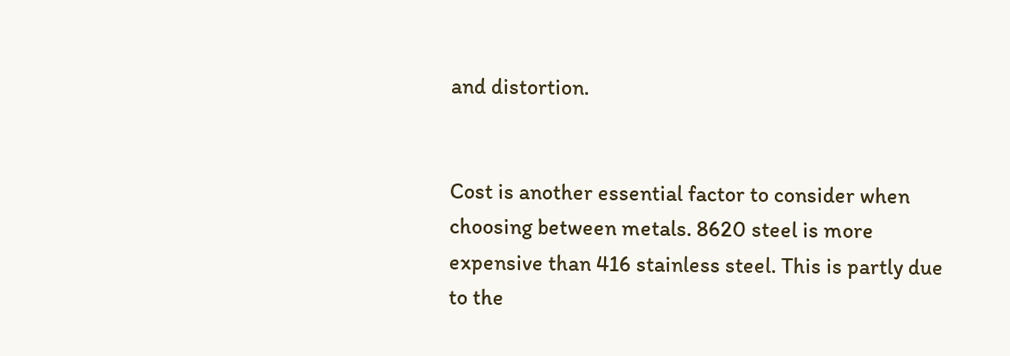and distortion.


Cost is another essential factor to consider when choosing between metals. 8620 steel is more expensive than 416 stainless steel. This is partly due to the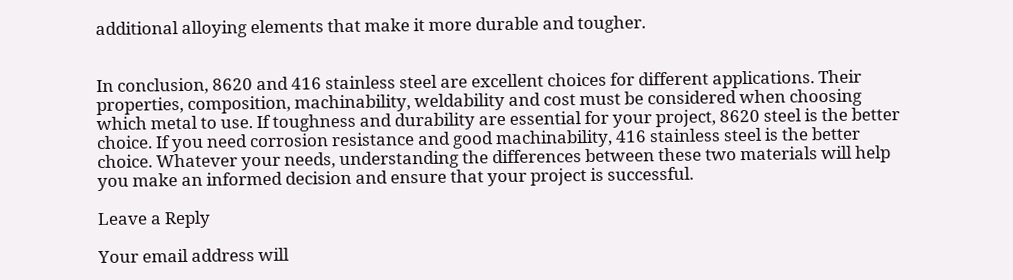additional alloying elements that make it more durable and tougher.


In conclusion, 8620 and 416 stainless steel are excellent choices for different applications. Their properties, composition, machinability, weldability and cost must be considered when choosing which metal to use. If toughness and durability are essential for your project, 8620 steel is the better choice. If you need corrosion resistance and good machinability, 416 stainless steel is the better choice. Whatever your needs, understanding the differences between these two materials will help you make an informed decision and ensure that your project is successful.

Leave a Reply

Your email address will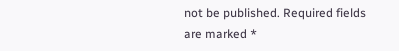not be published. Required fields are marked *